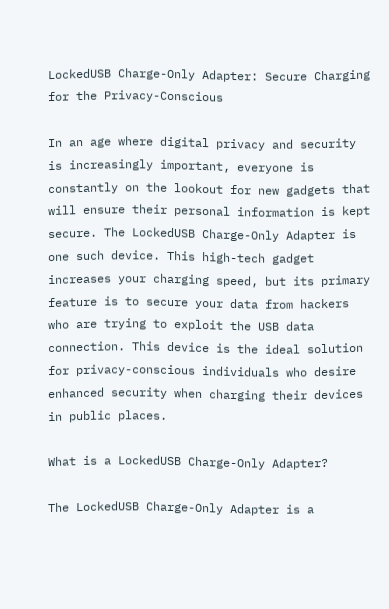LockedUSB Charge-Only Adapter: Secure Charging for the Privacy-Conscious

In an age where digital privacy and security is increasingly important, everyone is constantly on the lookout for new gadgets that will ensure their personal information is kept secure. The LockedUSB Charge-Only Adapter is one such device. This high-tech gadget increases your charging speed, but its primary feature is to secure your data from hackers who are trying to exploit the USB data connection. This device is the ideal solution for privacy-conscious individuals who desire enhanced security when charging their devices in public places.

What is a LockedUSB Charge-Only Adapter?

The LockedUSB Charge-Only Adapter is a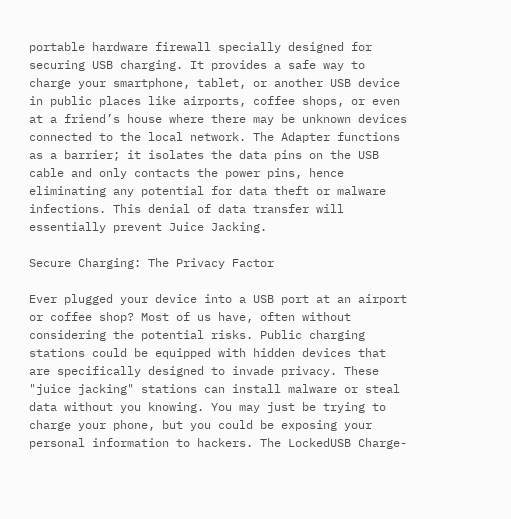portable hardware firewall specially designed for securing USB charging. It provides a safe way to charge your smartphone, tablet, or another USB device in public places like airports, coffee shops, or even at a friend’s house where there may be unknown devices connected to the local network. The Adapter functions as a barrier; it isolates the data pins on the USB cable and only contacts the power pins, hence eliminating any potential for data theft or malware infections. This denial of data transfer will essentially prevent Juice Jacking.

Secure Charging: The Privacy Factor

Ever plugged your device into a USB port at an airport or coffee shop? Most of us have, often without considering the potential risks. Public charging stations could be equipped with hidden devices that are specifically designed to invade privacy. These "juice jacking" stations can install malware or steal data without you knowing. You may just be trying to charge your phone, but you could be exposing your personal information to hackers. The LockedUSB Charge-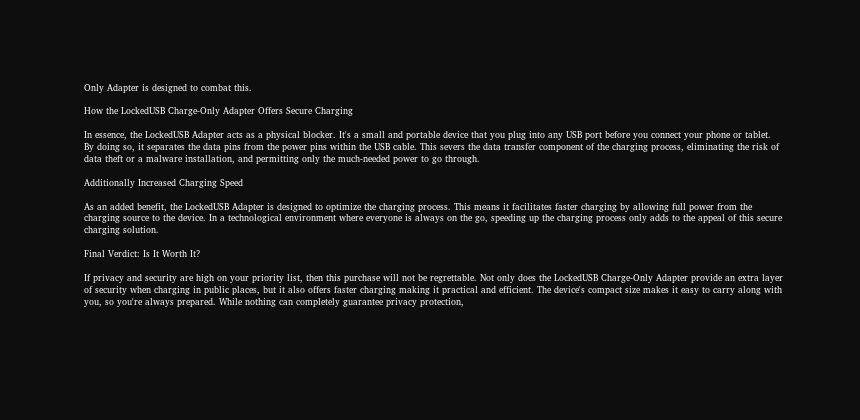Only Adapter is designed to combat this.

How the LockedUSB Charge-Only Adapter Offers Secure Charging

In essence, the LockedUSB Adapter acts as a physical blocker. It's a small and portable device that you plug into any USB port before you connect your phone or tablet. By doing so, it separates the data pins from the power pins within the USB cable. This severs the data transfer component of the charging process, eliminating the risk of data theft or a malware installation, and permitting only the much-needed power to go through.

Additionally Increased Charging Speed

As an added benefit, the LockedUSB Adapter is designed to optimize the charging process. This means it facilitates faster charging by allowing full power from the charging source to the device. In a technological environment where everyone is always on the go, speeding up the charging process only adds to the appeal of this secure charging solution.

Final Verdict: Is It Worth It?

If privacy and security are high on your priority list, then this purchase will not be regrettable. Not only does the LockedUSB Charge-Only Adapter provide an extra layer of security when charging in public places, but it also offers faster charging making it practical and efficient. The device's compact size makes it easy to carry along with you, so you're always prepared. While nothing can completely guarantee privacy protection,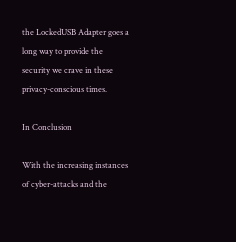the LockedUSB Adapter goes a long way to provide the security we crave in these privacy-conscious times.

In Conclusion

With the increasing instances of cyber-attacks and the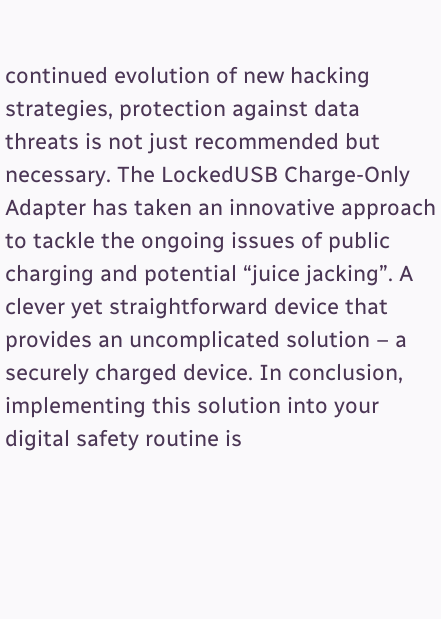continued evolution of new hacking strategies, protection against data threats is not just recommended but necessary. The LockedUSB Charge-Only Adapter has taken an innovative approach to tackle the ongoing issues of public charging and potential “juice jacking”. A clever yet straightforward device that provides an uncomplicated solution – a securely charged device. In conclusion, implementing this solution into your digital safety routine is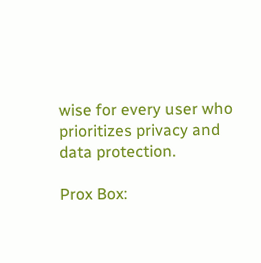wise for every user who prioritizes privacy and data protection.

Prox Box: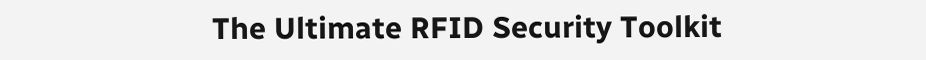The Ultimate RFID Security Toolkit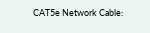CAT5e Network Cable: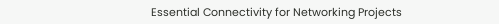Essential Connectivity for Networking Projects